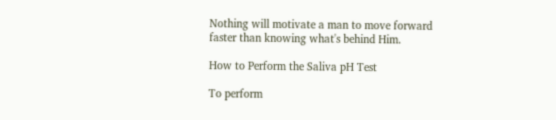Nothing will motivate a man to move forward faster than knowing what's behind Him.

How to Perform the Saliva pH Test

To perform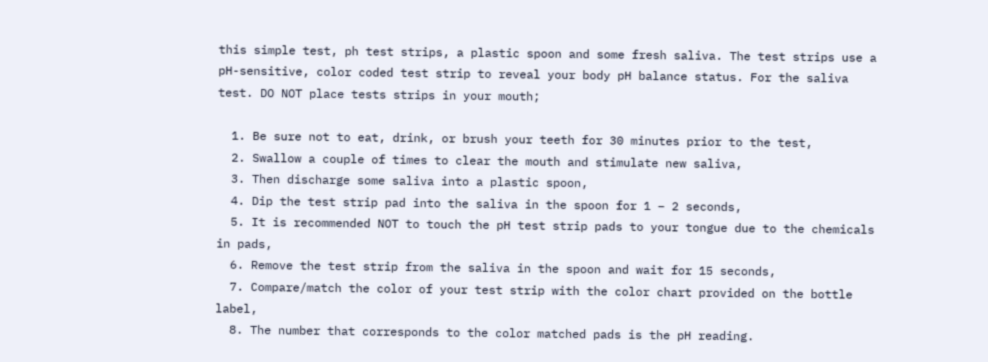this simple test, ph test strips, a plastic spoon and some fresh saliva. The test strips use a pH-sensitive, color coded test strip to reveal your body pH balance status. For the saliva test. DO NOT place tests strips in your mouth;

  1. Be sure not to eat, drink, or brush your teeth for 30 minutes prior to the test,
  2. Swallow a couple of times to clear the mouth and stimulate new saliva,
  3. Then discharge some saliva into a plastic spoon,
  4. Dip the test strip pad into the saliva in the spoon for 1 – 2 seconds,
  5. It is recommended NOT to touch the pH test strip pads to your tongue due to the chemicals in pads,
  6. Remove the test strip from the saliva in the spoon and wait for 15 seconds,
  7. Compare/match the color of your test strip with the color chart provided on the bottle label,
  8. The number that corresponds to the color matched pads is the pH reading.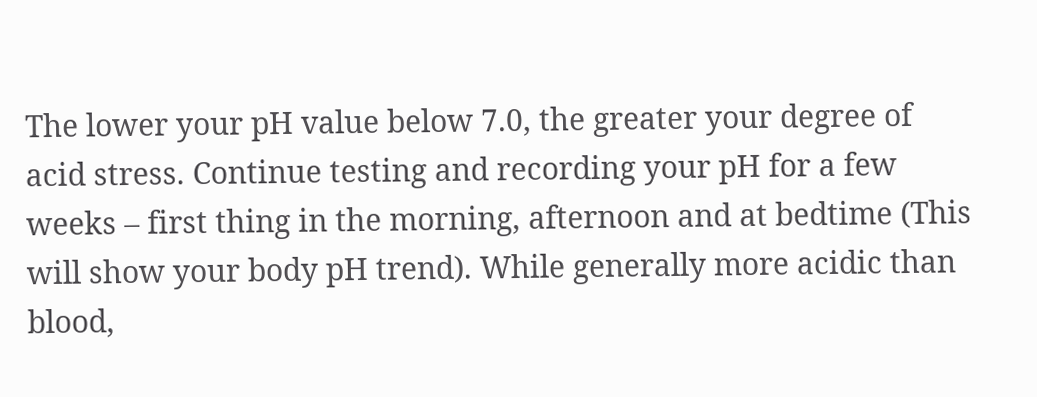The lower your pH value below 7.0, the greater your degree of acid stress. Continue testing and recording your pH for a few weeks – first thing in the morning, afternoon and at bedtime (This will show your body pH trend). While generally more acidic than blood,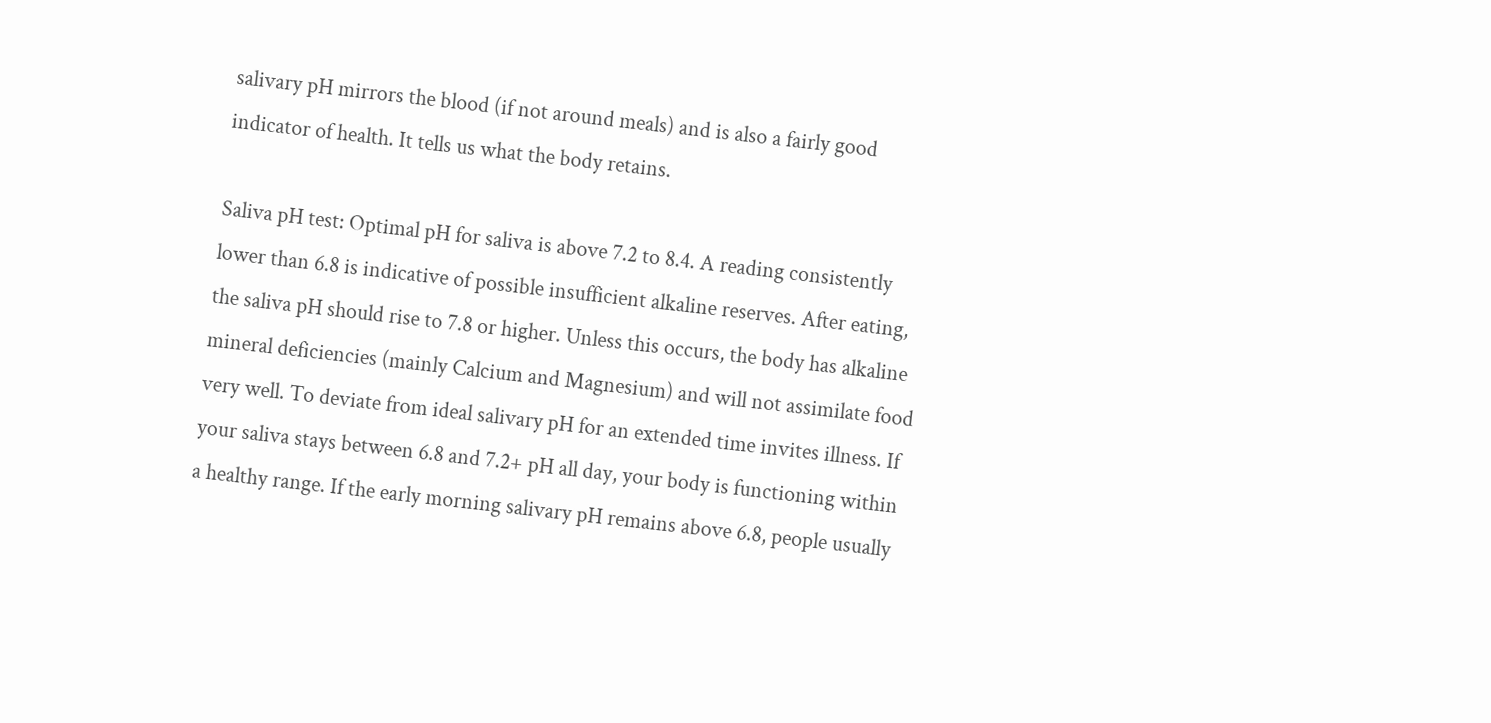salivary pH mirrors the blood (if not around meals) and is also a fairly good indicator of health. It tells us what the body retains.

Saliva pH test: Optimal pH for saliva is above 7.2 to 8.4. A reading consistently lower than 6.8 is indicative of possible insufficient alkaline reserves. After eating, the saliva pH should rise to 7.8 or higher. Unless this occurs, the body has alkaline mineral deficiencies (mainly Calcium and Magnesium) and will not assimilate food very well. To deviate from ideal salivary pH for an extended time invites illness. If your saliva stays between 6.8 and 7.2+ pH all day, your body is functioning within a healthy range. If the early morning salivary pH remains above 6.8, people usually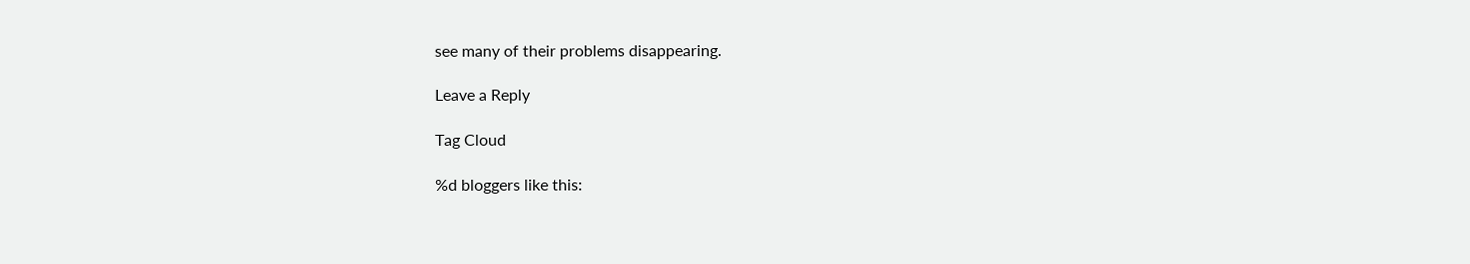see many of their problems disappearing.

Leave a Reply

Tag Cloud

%d bloggers like this: